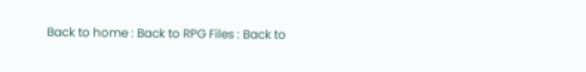Back to home : Back to RPG Files : Back to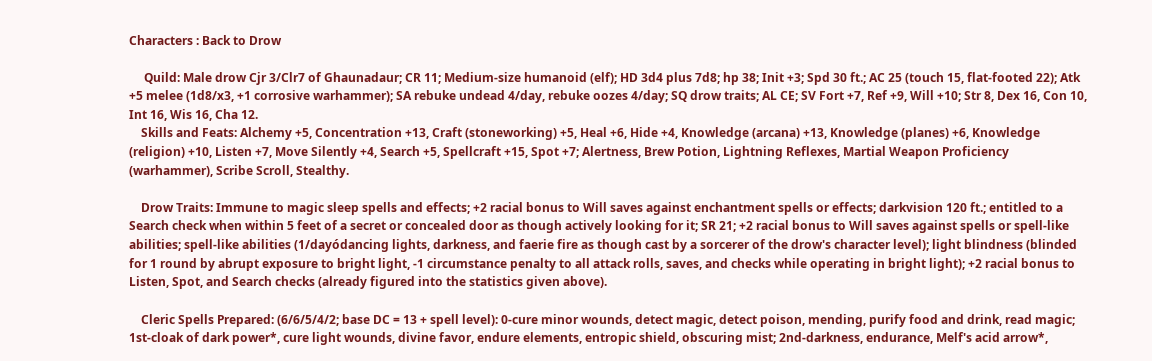Characters : Back to Drow

     Quild: Male drow Cjr 3/Clr7 of Ghaunadaur; CR 11; Medium-size humanoid (elf); HD 3d4 plus 7d8; hp 38; Init +3; Spd 30 ft.; AC 25 (touch 15, flat-footed 22); Atk +5 melee (1d8/x3, +1 corrosive warhammer); SA rebuke undead 4/day, rebuke oozes 4/day; SQ drow traits; AL CE; SV Fort +7, Ref +9, Will +10; Str 8, Dex 16, Con 10, Int 16, Wis 16, Cha 12.
    Skills and Feats: Alchemy +5, Concentration +13, Craft (stoneworking) +5, Heal +6, Hide +4, Knowledge (arcana) +13, Knowledge (planes) +6, Knowledge (religion) +10, Listen +7, Move Silently +4, Search +5, Spellcraft +15, Spot +7; Alertness, Brew Potion, Lightning Reflexes, Martial Weapon Proficiency (warhammer), Scribe Scroll, Stealthy.

    Drow Traits: Immune to magic sleep spells and effects; +2 racial bonus to Will saves against enchantment spells or effects; darkvision 120 ft.; entitled to a Search check when within 5 feet of a secret or concealed door as though actively looking for it; SR 21; +2 racial bonus to Will saves against spells or spell-like abilities; spell-like abilities (1/dayódancing lights, darkness, and faerie fire as though cast by a sorcerer of the drow's character level); light blindness (blinded for 1 round by abrupt exposure to bright light, -1 circumstance penalty to all attack rolls, saves, and checks while operating in bright light); +2 racial bonus to Listen, Spot, and Search checks (already figured into the statistics given above).

    Cleric Spells Prepared: (6/6/5/4/2; base DC = 13 + spell level): 0-cure minor wounds, detect magic, detect poison, mending, purify food and drink, read magic; 1st-cloak of dark power*, cure light wounds, divine favor, endure elements, entropic shield, obscuring mist; 2nd-darkness, endurance, Melf's acid arrow*,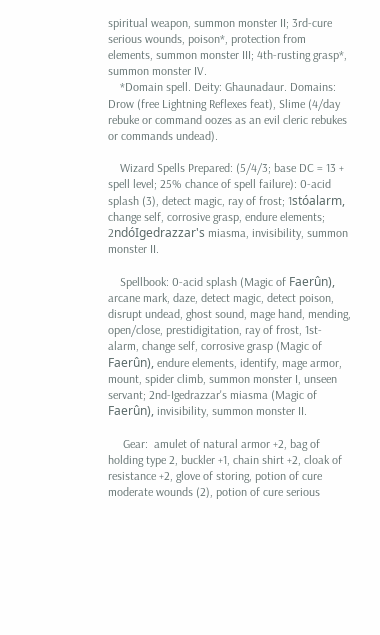spiritual weapon, summon monster II; 3rd-cure serious wounds, poison*, protection from elements, summon monster III; 4th-rusting grasp*, summon monster IV.
    *Domain spell. Deity: Ghaunadaur. Domains: Drow (free Lightning Reflexes feat), Slime (4/day rebuke or command oozes as an evil cleric rebukes or commands undead).

    Wizard Spells Prepared: (5/4/3; base DC = 13 + spell level; 25% chance of spell failure): 0-acid splash (3), detect magic, ray of frost; 1stóalarm, change self, corrosive grasp, endure elements; 2ndóIgedrazzar's miasma, invisibility, summon monster II.

    Spellbook: 0-acid splash (Magic of Faerûn), arcane mark, daze, detect magic, detect poison, disrupt undead, ghost sound, mage hand, mending, open/close, prestidigitation, ray of frost, 1st-alarm, change self, corrosive grasp (Magic of Faerûn), endure elements, identify, mage armor, mount, spider climb, summon monster I, unseen servant; 2nd-Igedrazzar's miasma (Magic of Faerûn), invisibility, summon monster II.

     Gear:  amulet of natural armor +2, bag of holding type 2, buckler +1, chain shirt +2, cloak of resistance +2, glove of storing, potion of cure moderate wounds (2), potion of cure serious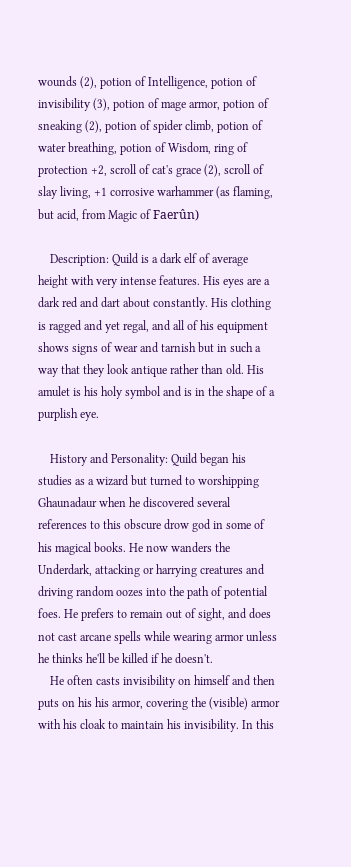wounds (2), potion of Intelligence, potion of invisibility (3), potion of mage armor, potion of sneaking (2), potion of spider climb, potion of water breathing, potion of Wisdom, ring of protection +2, scroll of cat's grace (2), scroll of slay living, +1 corrosive warhammer (as flaming, but acid, from Magic of Faerûn)

    Description: Quild is a dark elf of average height with very intense features. His eyes are a dark red and dart about constantly. His clothing is ragged and yet regal, and all of his equipment shows signs of wear and tarnish but in such a way that they look antique rather than old. His amulet is his holy symbol and is in the shape of a purplish eye.

    History and Personality: Quild began his studies as a wizard but turned to worshipping Ghaunadaur when he discovered several references to this obscure drow god in some of his magical books. He now wanders the Underdark, attacking or harrying creatures and driving random oozes into the path of potential foes. He prefers to remain out of sight, and does not cast arcane spells while wearing armor unless he thinks he'll be killed if he doesn't.
    He often casts invisibility on himself and then puts on his his armor, covering the (visible) armor with his cloak to maintain his invisibility. In this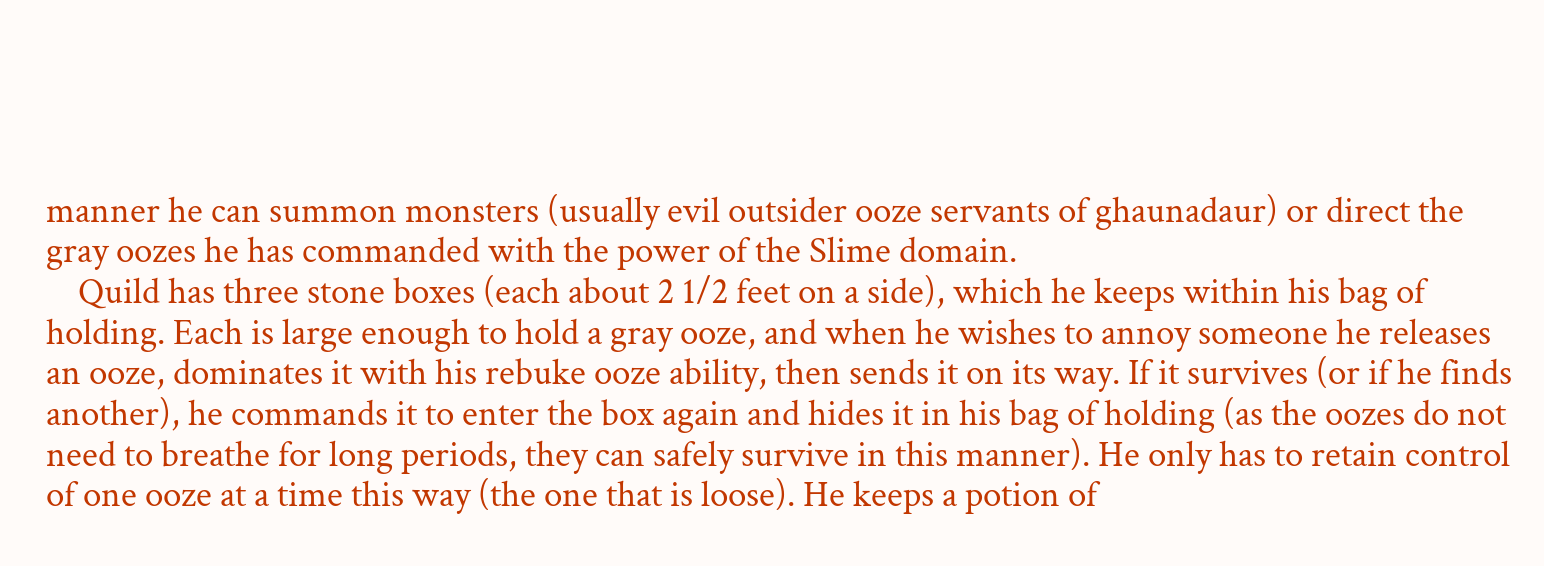manner he can summon monsters (usually evil outsider ooze servants of ghaunadaur) or direct the gray oozes he has commanded with the power of the Slime domain.
    Quild has three stone boxes (each about 2 1/2 feet on a side), which he keeps within his bag of holding. Each is large enough to hold a gray ooze, and when he wishes to annoy someone he releases an ooze, dominates it with his rebuke ooze ability, then sends it on its way. If it survives (or if he finds another), he commands it to enter the box again and hides it in his bag of holding (as the oozes do not need to breathe for long periods, they can safely survive in this manner). He only has to retain control of one ooze at a time this way (the one that is loose). He keeps a potion of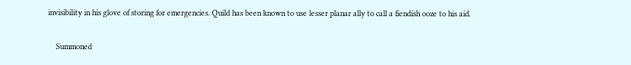invisibility in his glove of storing for emergencies. Quild has been known to use lesser planar ally to call a fiendish ooze to his aid.

    Summoned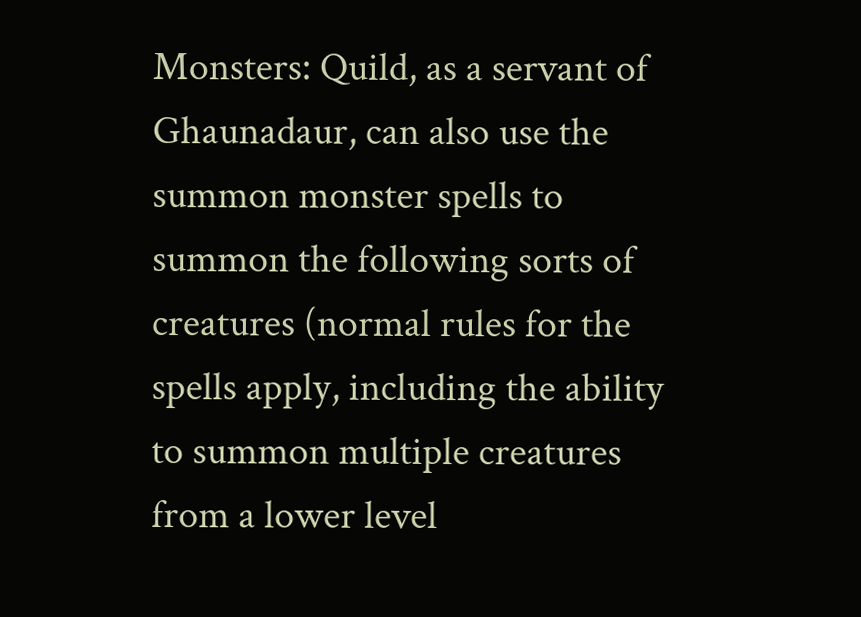Monsters: Quild, as a servant of Ghaunadaur, can also use the summon monster spells to summon the following sorts of creatures (normal rules for the spells apply, including the ability to summon multiple creatures from a lower level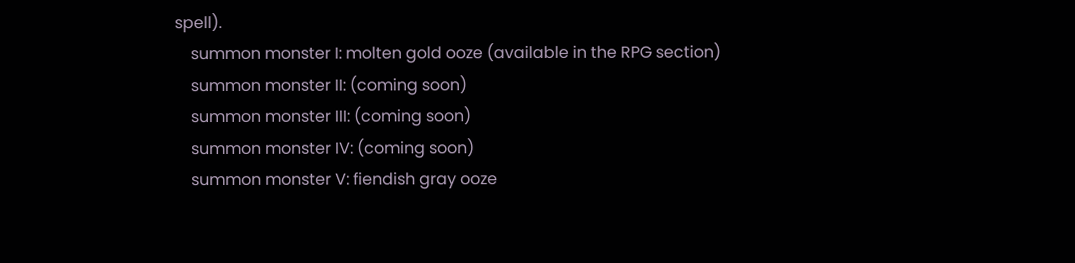spell).
    summon monster I: molten gold ooze (available in the RPG section)
    summon monster II: (coming soon)
    summon monster III: (coming soon)
    summon monster IV: (coming soon)
    summon monster V: fiendish gray ooze